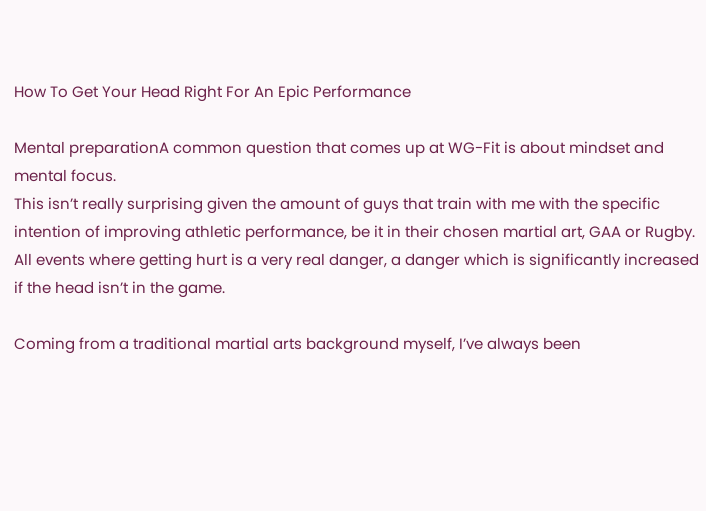How To Get Your Head Right For An Epic Performance

Mental preparationA common question that comes up at WG-Fit is about mindset and mental focus.
This isn’t really surprising given the amount of guys that train with me with the specific intention of improving athletic performance, be it in their chosen martial art, GAA or Rugby.
All events where getting hurt is a very real danger, a danger which is significantly increased if the head isn’t in the game.

Coming from a traditional martial arts background myself, I’ve always been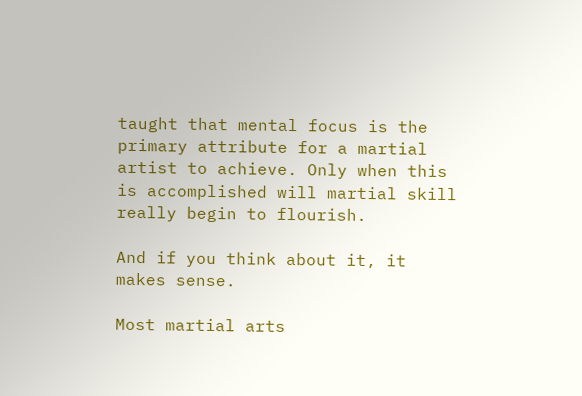taught that mental focus is the primary attribute for a martial artist to achieve. Only when this is accomplished will martial skill really begin to flourish.

And if you think about it, it makes sense.

Most martial arts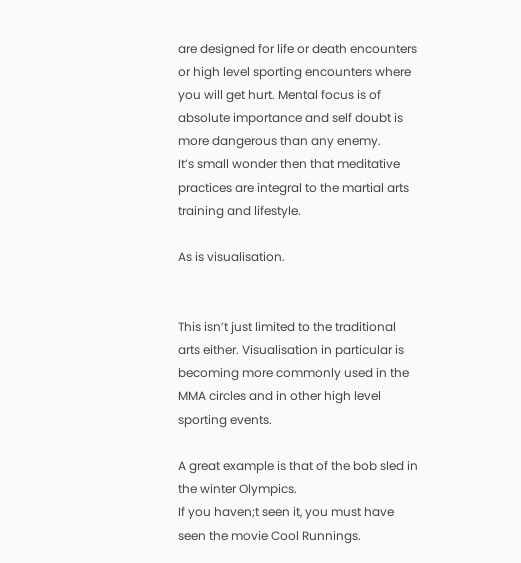are designed for life or death encounters or high level sporting encounters where you will get hurt. Mental focus is of absolute importance and self doubt is more dangerous than any enemy.
It’s small wonder then that meditative practices are integral to the martial arts training and lifestyle.

As is visualisation.


This isn’t just limited to the traditional arts either. Visualisation in particular is becoming more commonly used in the MMA circles and in other high level sporting events.

A great example is that of the bob sled in the winter Olympics.
If you haven;t seen it, you must have seen the movie Cool Runnings.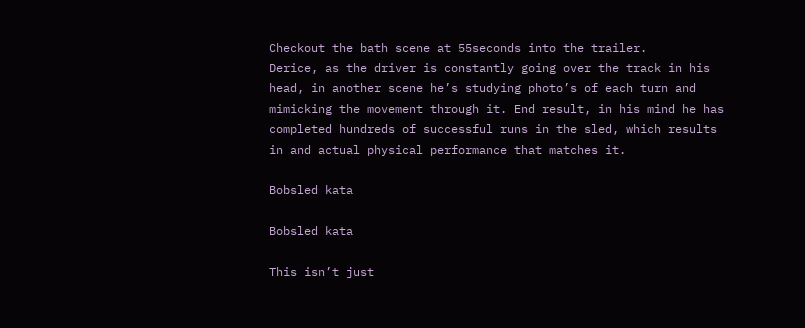Checkout the bath scene at 55seconds into the trailer.
Derice, as the driver is constantly going over the track in his head, in another scene he’s studying photo’s of each turn and mimicking the movement through it. End result, in his mind he has completed hundreds of successful runs in the sled, which results in and actual physical performance that matches it.

Bobsled kata

Bobsled kata

This isn’t just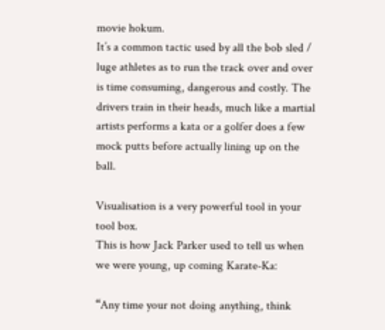movie hokum.
It’s a common tactic used by all the bob sled / luge athletes as to run the track over and over is time consuming, dangerous and costly. The drivers train in their heads, much like a martial artists performs a kata or a golfer does a few mock putts before actually lining up on the ball.

Visualisation is a very powerful tool in your tool box.
This is how Jack Parker used to tell us when we were young, up coming Karate-Ka:

“Any time your not doing anything, think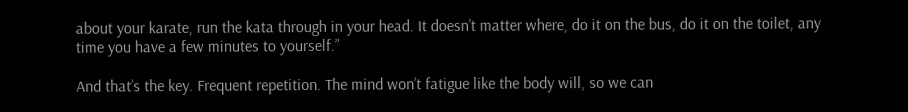about your karate, run the kata through in your head. It doesn’t matter where, do it on the bus, do it on the toilet, any time you have a few minutes to yourself.”

And that’s the key. Frequent repetition. The mind won’t fatigue like the body will, so we can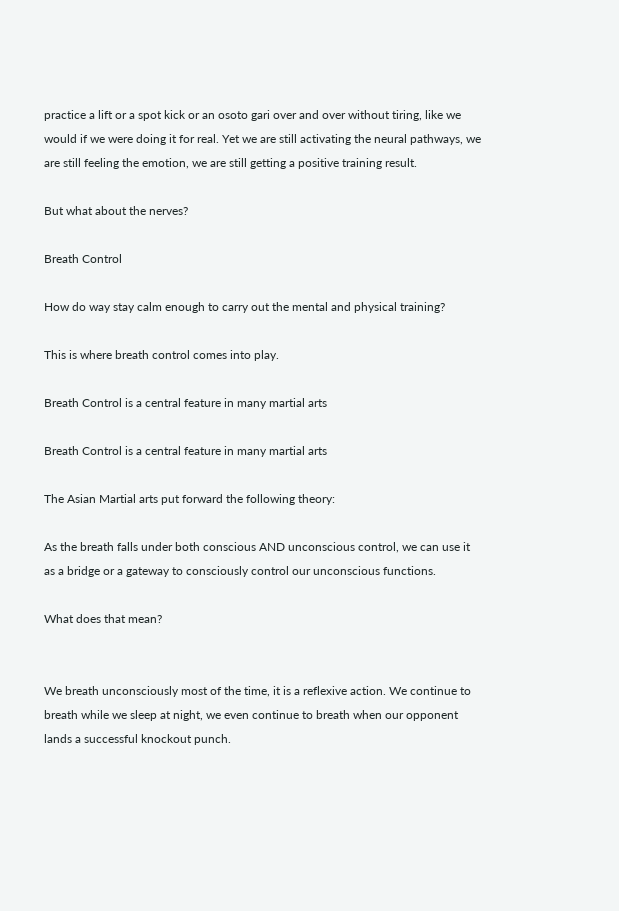practice a lift or a spot kick or an osoto gari over and over without tiring, like we would if we were doing it for real. Yet we are still activating the neural pathways, we are still feeling the emotion, we are still getting a positive training result.

But what about the nerves?

Breath Control

How do way stay calm enough to carry out the mental and physical training?

This is where breath control comes into play.

Breath Control is a central feature in many martial arts

Breath Control is a central feature in many martial arts

The Asian Martial arts put forward the following theory:

As the breath falls under both conscious AND unconscious control, we can use it as a bridge or a gateway to consciously control our unconscious functions.

What does that mean?


We breath unconsciously most of the time, it is a reflexive action. We continue to breath while we sleep at night, we even continue to breath when our opponent lands a successful knockout punch.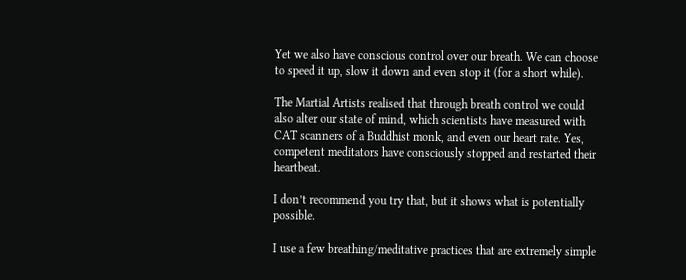Yet we also have conscious control over our breath. We can choose to speed it up, slow it down and even stop it (for a short while).

The Martial Artists realised that through breath control we could also alter our state of mind, which scientists have measured with CAT scanners of a Buddhist monk, and even our heart rate. Yes, competent meditators have consciously stopped and restarted their heartbeat.

I don’t recommend you try that, but it shows what is potentially possible.

I use a few breathing/meditative practices that are extremely simple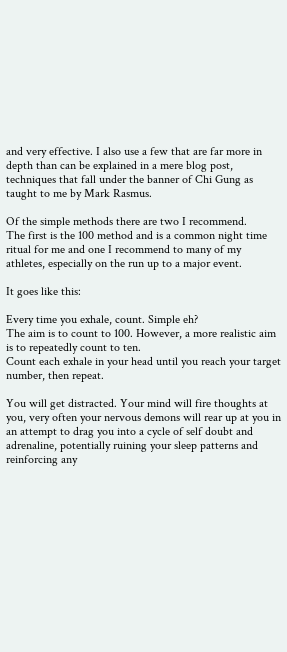and very effective. I also use a few that are far more in depth than can be explained in a mere blog post, techniques that fall under the banner of Chi Gung as taught to me by Mark Rasmus.

Of the simple methods there are two I recommend.
The first is the 100 method and is a common night time ritual for me and one I recommend to many of my athletes, especially on the run up to a major event.

It goes like this:

Every time you exhale, count. Simple eh?
The aim is to count to 100. However, a more realistic aim is to repeatedly count to ten.
Count each exhale in your head until you reach your target number, then repeat.

You will get distracted. Your mind will fire thoughts at you, very often your nervous demons will rear up at you in an attempt to drag you into a cycle of self doubt and adrenaline, potentially ruining your sleep patterns and reinforcing any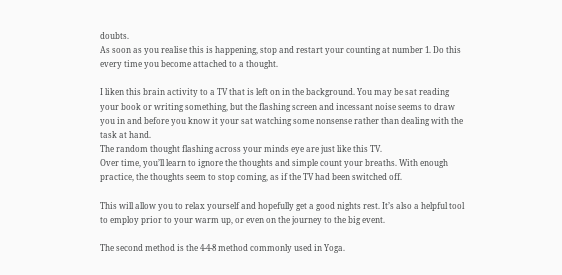doubts.
As soon as you realise this is happening, stop and restart your counting at number 1. Do this every time you become attached to a thought.

I liken this brain activity to a TV that is left on in the background. You may be sat reading your book or writing something, but the flashing screen and incessant noise seems to draw you in and before you know it your sat watching some nonsense rather than dealing with the task at hand.
The random thought flashing across your minds eye are just like this TV.
Over time, you’ll learn to ignore the thoughts and simple count your breaths. With enough practice, the thoughts seem to stop coming, as if the TV had been switched off.

This will allow you to relax yourself and hopefully get a good nights rest. It’s also a helpful tool to employ prior to your warm up, or even on the journey to the big event.

The second method is the 4-4-8 method commonly used in Yoga.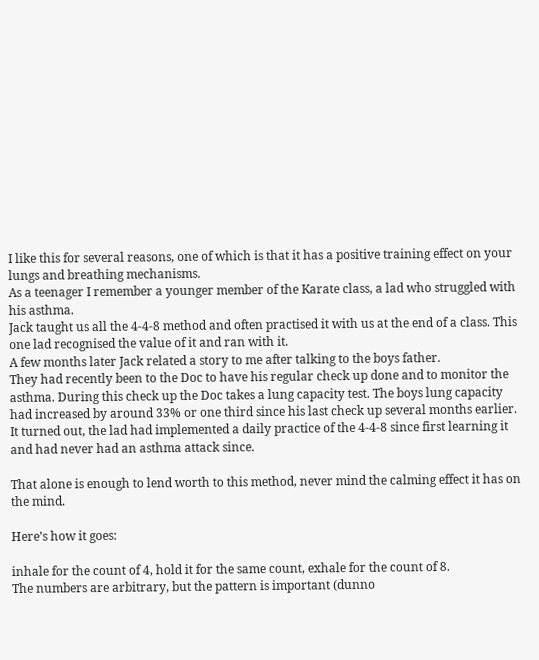I like this for several reasons, one of which is that it has a positive training effect on your lungs and breathing mechanisms.
As a teenager I remember a younger member of the Karate class, a lad who struggled with his asthma.
Jack taught us all the 4-4-8 method and often practised it with us at the end of a class. This one lad recognised the value of it and ran with it.
A few months later Jack related a story to me after talking to the boys father.
They had recently been to the Doc to have his regular check up done and to monitor the asthma. During this check up the Doc takes a lung capacity test. The boys lung capacity had increased by around 33% or one third since his last check up several months earlier.
It turned out, the lad had implemented a daily practice of the 4-4-8 since first learning it and had never had an asthma attack since.

That alone is enough to lend worth to this method, never mind the calming effect it has on the mind.

Here’s how it goes:

inhale for the count of 4, hold it for the same count, exhale for the count of 8.
The numbers are arbitrary, but the pattern is important (dunno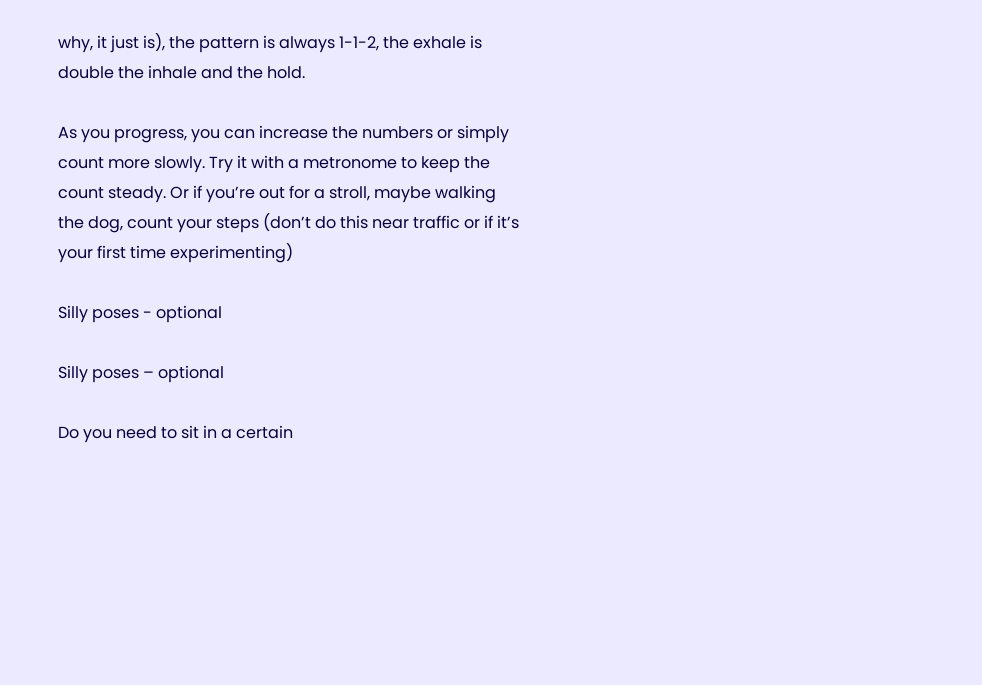why, it just is), the pattern is always 1-1-2, the exhale is double the inhale and the hold.

As you progress, you can increase the numbers or simply count more slowly. Try it with a metronome to keep the count steady. Or if you’re out for a stroll, maybe walking the dog, count your steps (don’t do this near traffic or if it’s your first time experimenting)

Silly poses - optional

Silly poses – optional

Do you need to sit in a certain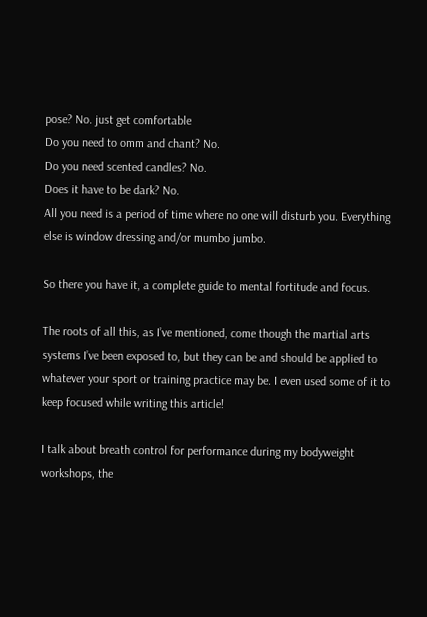pose? No. just get comfortable
Do you need to omm and chant? No.
Do you need scented candles? No.
Does it have to be dark? No.
All you need is a period of time where no one will disturb you. Everything else is window dressing and/or mumbo jumbo.

So there you have it, a complete guide to mental fortitude and focus.

The roots of all this, as I’ve mentioned, come though the martial arts systems I’ve been exposed to, but they can be and should be applied to whatever your sport or training practice may be. I even used some of it to keep focused while writing this article!

I talk about breath control for performance during my bodyweight workshops, the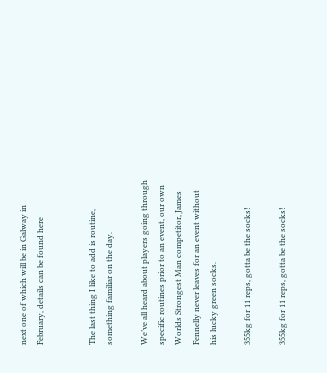next one of which will be in Galway in February, details can be found here


The last thing I like to add is routine, something familiar on the day.

We’ve all heard about players going through specific routines prior to an event, our own Worlds Strongest Man competitor, James Fennelly never leaves for an event without his lucky green socks.

355kg for 11 reps, gotta be the socks!

355kg for 11 reps, gotta be the socks!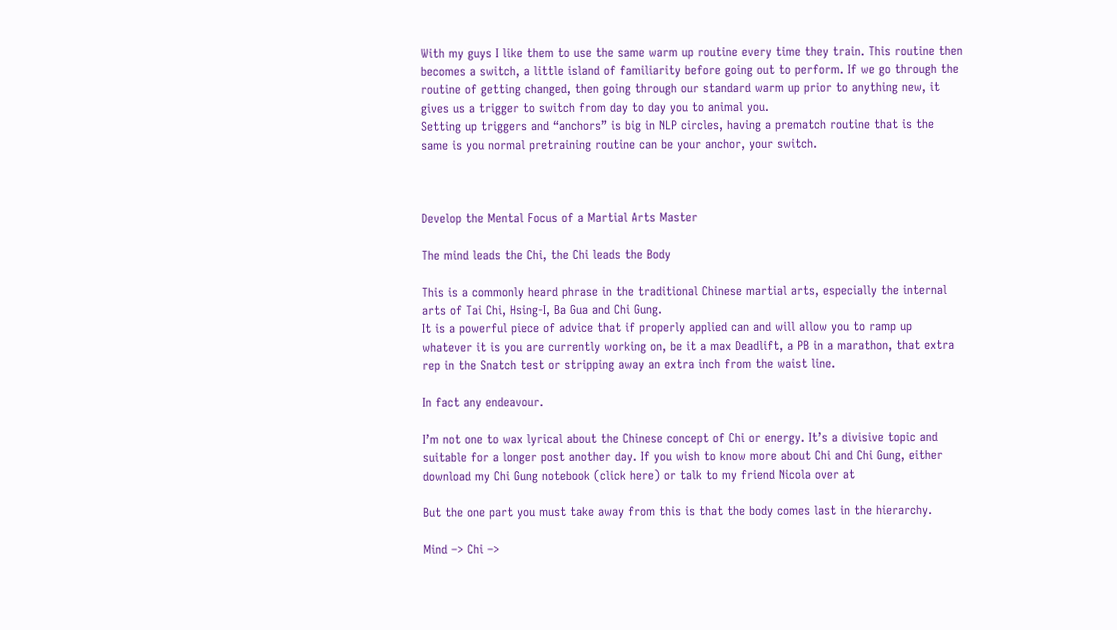With my guys I like them to use the same warm up routine every time they train. This routine then becomes a switch, a little island of familiarity before going out to perform. If we go through the routine of getting changed, then going through our standard warm up prior to anything new, it gives us a trigger to switch from day to day you to animal you.
Setting up triggers and “anchors” is big in NLP circles, having a prematch routine that is the same is you normal pretraining routine can be your anchor, your switch.



Develop the Mental Focus of a Martial Arts Master

The mind leads the Chi, the Chi leads the Body

This is a commonly heard phrase in the traditional Chinese martial arts, especially the internal arts of Tai Chi, Hsing-I, Ba Gua and Chi Gung.
It is a powerful piece of advice that if properly applied can and will allow you to ramp up whatever it is you are currently working on, be it a max Deadlift, a PB in a marathon, that extra rep in the Snatch test or stripping away an extra inch from the waist line.

In fact any endeavour.

I’m not one to wax lyrical about the Chinese concept of Chi or energy. It’s a divisive topic and suitable for a longer post another day. If you wish to know more about Chi and Chi Gung, either download my Chi Gung notebook (click here) or talk to my friend Nicola over at

But the one part you must take away from this is that the body comes last in the hierarchy.

Mind –> Chi –>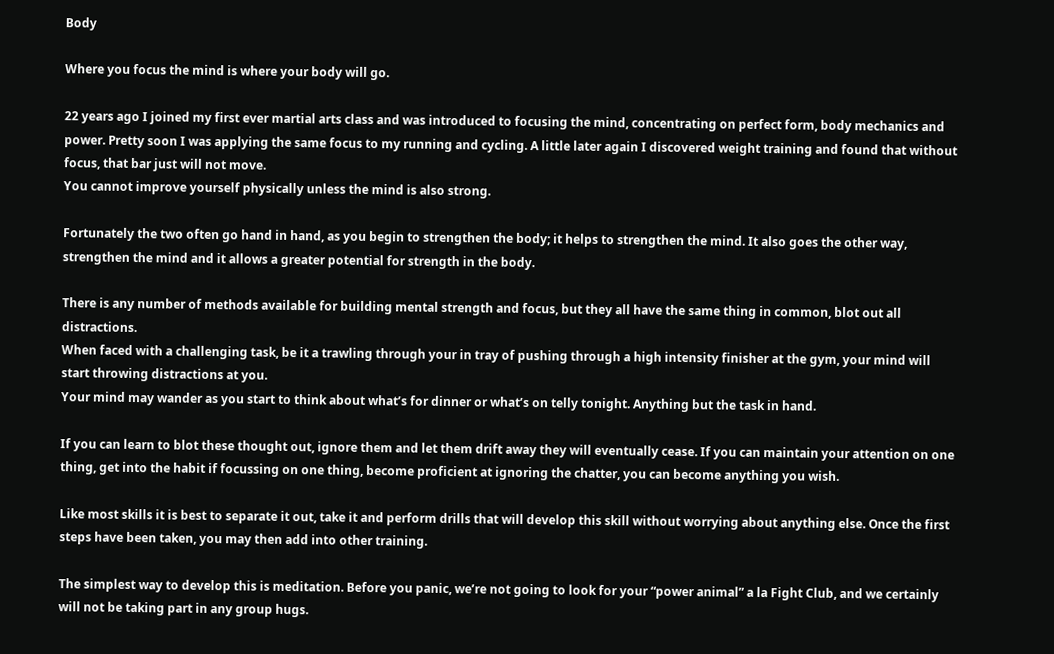Body

Where you focus the mind is where your body will go.

22 years ago I joined my first ever martial arts class and was introduced to focusing the mind, concentrating on perfect form, body mechanics and power. Pretty soon I was applying the same focus to my running and cycling. A little later again I discovered weight training and found that without focus, that bar just will not move.
You cannot improve yourself physically unless the mind is also strong.

Fortunately the two often go hand in hand, as you begin to strengthen the body; it helps to strengthen the mind. It also goes the other way, strengthen the mind and it allows a greater potential for strength in the body.

There is any number of methods available for building mental strength and focus, but they all have the same thing in common, blot out all distractions.
When faced with a challenging task, be it a trawling through your in tray of pushing through a high intensity finisher at the gym, your mind will start throwing distractions at you.
Your mind may wander as you start to think about what’s for dinner or what’s on telly tonight. Anything but the task in hand.

If you can learn to blot these thought out, ignore them and let them drift away they will eventually cease. If you can maintain your attention on one thing, get into the habit if focussing on one thing, become proficient at ignoring the chatter, you can become anything you wish.

Like most skills it is best to separate it out, take it and perform drills that will develop this skill without worrying about anything else. Once the first steps have been taken, you may then add into other training.

The simplest way to develop this is meditation. Before you panic, we’re not going to look for your “power animal” a la Fight Club, and we certainly will not be taking part in any group hugs.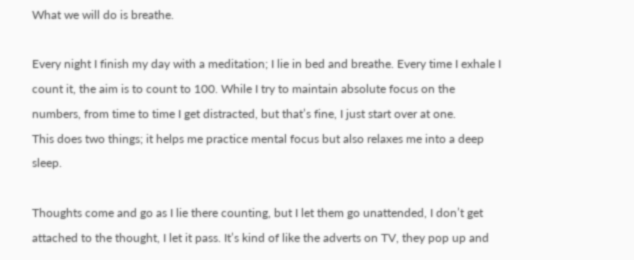What we will do is breathe.

Every night I finish my day with a meditation; I lie in bed and breathe. Every time I exhale I count it, the aim is to count to 100. While I try to maintain absolute focus on the numbers, from time to time I get distracted, but that’s fine, I just start over at one.
This does two things; it helps me practice mental focus but also relaxes me into a deep sleep.

Thoughts come and go as I lie there counting, but I let them go unattended, I don’t get attached to the thought, I let it pass. It’s kind of like the adverts on TV, they pop up and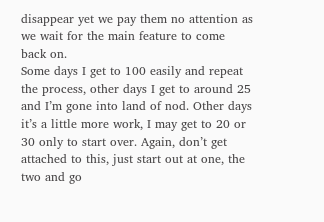disappear yet we pay them no attention as we wait for the main feature to come back on.
Some days I get to 100 easily and repeat the process, other days I get to around 25 and I’m gone into land of nod. Other days it’s a little more work, I may get to 20 or 30 only to start over. Again, don’t get attached to this, just start out at one, the two and go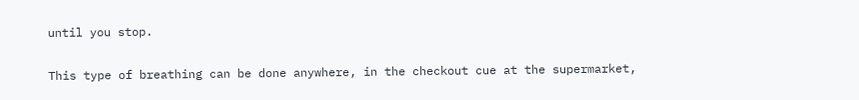until you stop.

This type of breathing can be done anywhere, in the checkout cue at the supermarket,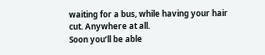waiting for a bus, while having your hair cut. Anywhere at all.
Soon you’ll be able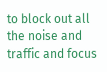to block out all the noise and traffic and focus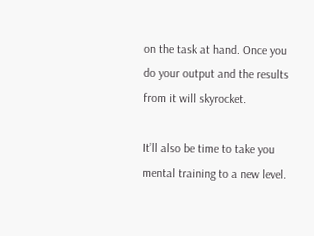on the task at hand. Once you do your output and the results from it will skyrocket.

It’ll also be time to take you mental training to a new level.